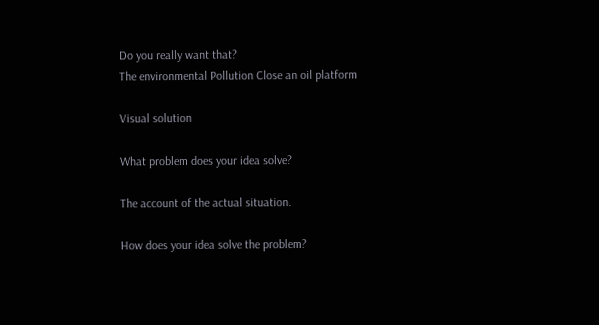Do you really want that?
The environmental Pollution Close an oil platform

Visual solution

What problem does your idea solve?

The account of the actual situation.

How does your idea solve the problem?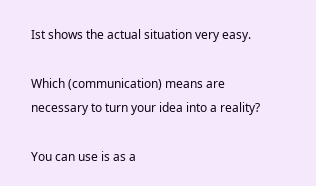Ist shows the actual situation very easy.

Which (communication) means are necessary to turn your idea into a reality?

You can use is as a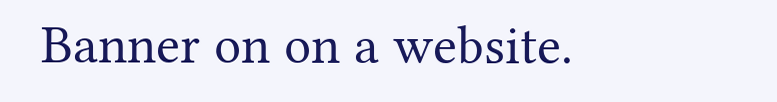Banner on on a website.